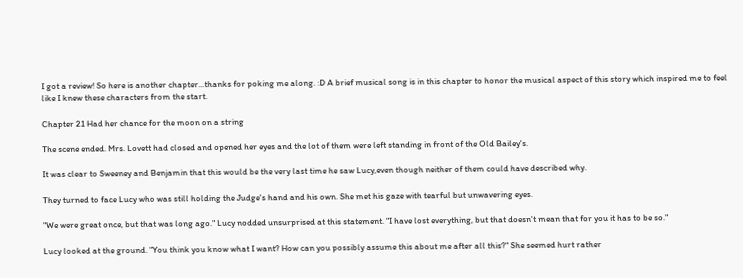I got a review! So here is another chapter...thanks for poking me along. :D A brief musical song is in this chapter to honor the musical aspect of this story which inspired me to feel like I knew these characters from the start.

Chapter 21 Had her chance for the moon on a string

The scene ended. Mrs. Lovett had closed and opened her eyes and the lot of them were left standing in front of the Old Bailey's.

It was clear to Sweeney and Benjamin that this would be the very last time he saw Lucy,even though neither of them could have described why.

They turned to face Lucy who was still holding the Judge's hand and his own. She met his gaze with tearful but unwavering eyes.

"We were great once, but that was long ago." Lucy nodded unsurprised at this statement. "I have lost everything, but that doesn't mean that for you it has to be so."

Lucy looked at the ground. "You think you know what I want? How can you possibly assume this about me after all this?" She seemed hurt rather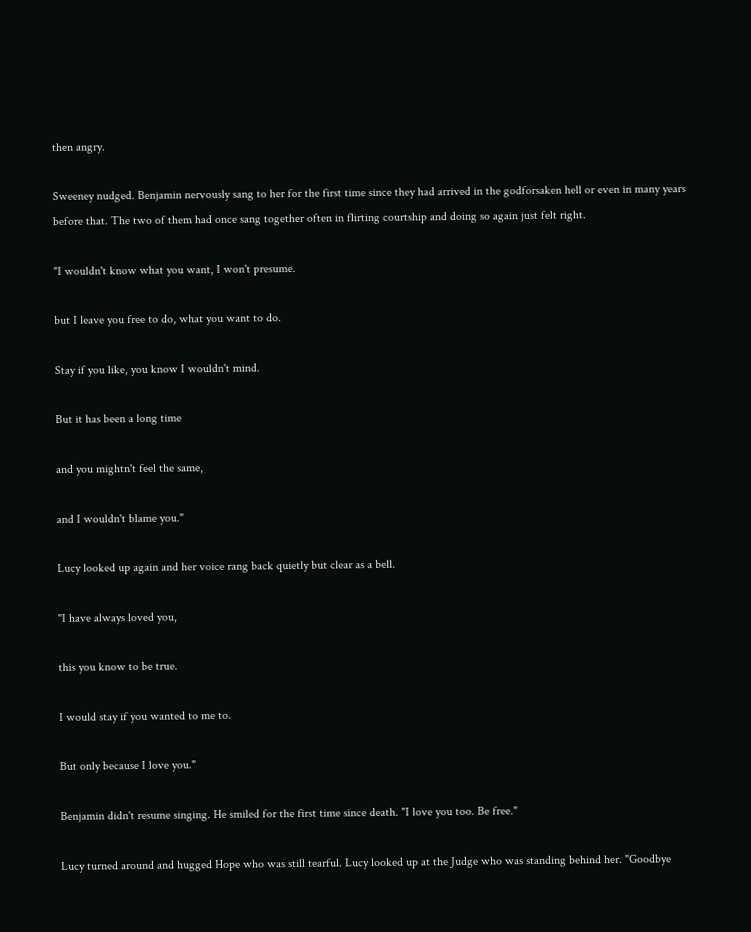then angry.

Sweeney nudged. Benjamin nervously sang to her for the first time since they had arrived in the godforsaken hell or even in many years before that. The two of them had once sang together often in flirting courtship and doing so again just felt right.

"I wouldn't know what you want, I won't presume.

but I leave you free to do, what you want to do.

Stay if you like, you know I wouldn't mind.

But it has been a long time

and you mightn't feel the same,

and I wouldn't blame you."

Lucy looked up again and her voice rang back quietly but clear as a bell.

"I have always loved you,

this you know to be true.

I would stay if you wanted to me to.

But only because I love you."

Benjamin didn't resume singing. He smiled for the first time since death. "I love you too. Be free."

Lucy turned around and hugged Hope who was still tearful. Lucy looked up at the Judge who was standing behind her. "Goodbye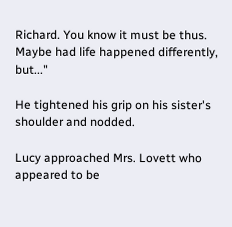Richard. You know it must be thus. Maybe had life happened differently, but..."

He tightened his grip on his sister's shoulder and nodded.

Lucy approached Mrs. Lovett who appeared to be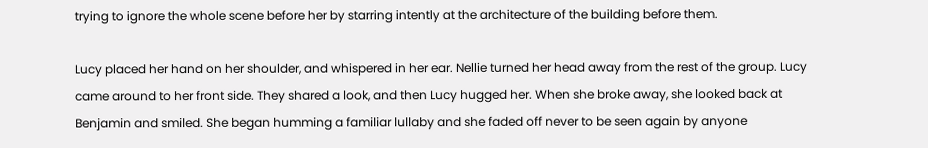trying to ignore the whole scene before her by starring intently at the architecture of the building before them.

Lucy placed her hand on her shoulder, and whispered in her ear. Nellie turned her head away from the rest of the group. Lucy came around to her front side. They shared a look, and then Lucy hugged her. When she broke away, she looked back at Benjamin and smiled. She began humming a familiar lullaby and she faded off never to be seen again by anyone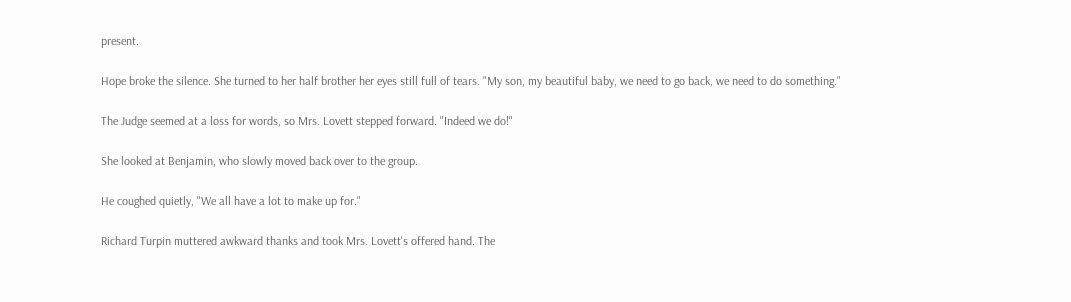present.

Hope broke the silence. She turned to her half brother her eyes still full of tears. "My son, my beautiful baby, we need to go back, we need to do something."

The Judge seemed at a loss for words, so Mrs. Lovett stepped forward. "Indeed we do!"

She looked at Benjamin, who slowly moved back over to the group.

He coughed quietly, "We all have a lot to make up for."

Richard Turpin muttered awkward thanks and took Mrs. Lovett's offered hand. The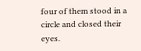four of them stood in a circle and closed their eyes.